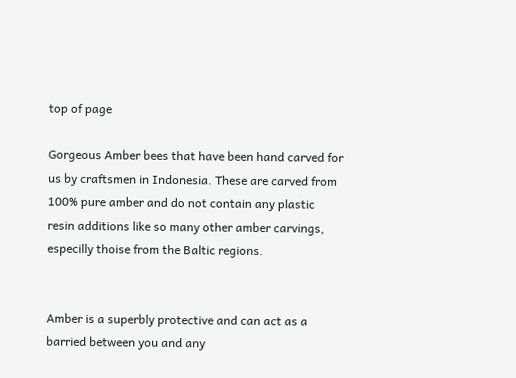top of page

Gorgeous Amber bees that have been hand carved for us by craftsmen in Indonesia. These are carved from 100% pure amber and do not contain any plastic resin additions like so many other amber carvings, especilly thoise from the Baltic regions.


Amber is a superbly protective and can act as a barried between you and any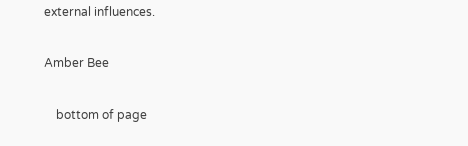external influences.

Amber Bee

    bottom of page